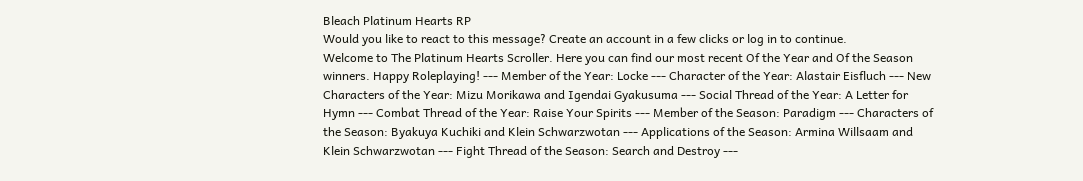Bleach Platinum Hearts RP
Would you like to react to this message? Create an account in a few clicks or log in to continue.
Welcome to The Platinum Hearts Scroller. Here you can find our most recent Of the Year and Of the Season winners. Happy Roleplaying! --- Member of the Year: Locke --- Character of the Year: Alastair Eisfluch --- New Characters of the Year: Mizu Morikawa and Igendai Gyakusuma --- Social Thread of the Year: A Letter for Hymn --- Combat Thread of the Year: Raise Your Spirits --- Member of the Season: Paradigm --- Characters of the Season: Byakuya Kuchiki and Klein Schwarzwotan --- Applications of the Season: Armina Willsaam and Klein Schwarzwotan --- Fight Thread of the Season: Search and Destroy ---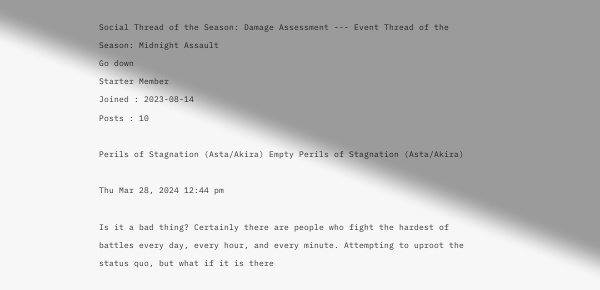Social Thread of the Season: Damage Assessment --- Event Thread of the Season: Midnight Assault
Go down
Starter Member
Joined : 2023-08-14
Posts : 10

Perils of Stagnation (Asta/Akira) Empty Perils of Stagnation (Asta/Akira)

Thu Mar 28, 2024 12:44 pm

Is it a bad thing? Certainly there are people who fight the hardest of battles every day, every hour, and every minute. Attempting to uproot the status quo, but what if it is there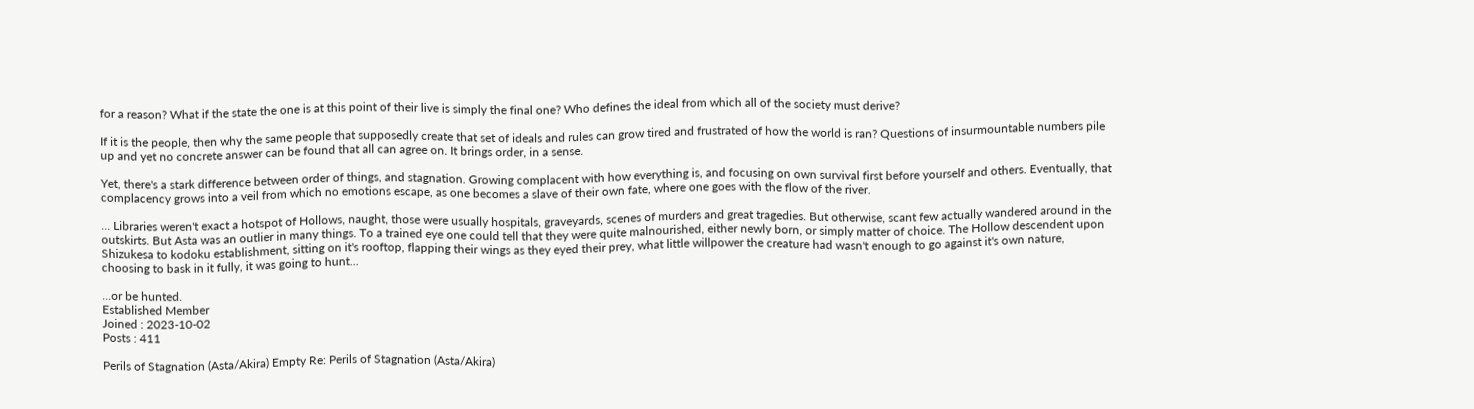for a reason? What if the state the one is at this point of their live is simply the final one? Who defines the ideal from which all of the society must derive?

If it is the people, then why the same people that supposedly create that set of ideals and rules can grow tired and frustrated of how the world is ran? Questions of insurmountable numbers pile up and yet no concrete answer can be found that all can agree on. It brings order, in a sense.

Yet, there's a stark difference between order of things, and stagnation. Growing complacent with how everything is, and focusing on own survival first before yourself and others. Eventually, that complacency grows into a veil from which no emotions escape, as one becomes a slave of their own fate, where one goes with the flow of the river.

... Libraries weren't exact a hotspot of Hollows, naught, those were usually hospitals, graveyards, scenes of murders and great tragedies. But otherwise, scant few actually wandered around in the outskirts. But Asta was an outlier in many things. To a trained eye one could tell that they were quite malnourished, either newly born, or simply matter of choice. The Hollow descendent upon Shizukesa to kodoku establishment, sitting on it's rooftop, flapping their wings as they eyed their prey, what little willpower the creature had wasn't enough to go against it's own nature, choosing to bask in it fully, it was going to hunt...

...or be hunted.
Established Member
Joined : 2023-10-02
Posts : 411

Perils of Stagnation (Asta/Akira) Empty Re: Perils of Stagnation (Asta/Akira)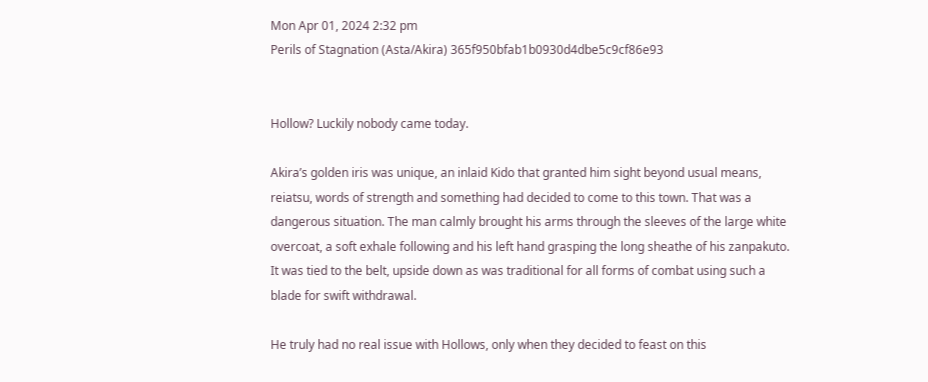Mon Apr 01, 2024 2:32 pm
Perils of Stagnation (Asta/Akira) 365f950bfab1b0930d4dbe5c9cf86e93


Hollow? Luckily nobody came today.

Akira’s golden iris was unique, an inlaid Kido that granted him sight beyond usual means, reiatsu, words of strength and something had decided to come to this town. That was a dangerous situation. The man calmly brought his arms through the sleeves of the large white overcoat, a soft exhale following and his left hand grasping the long sheathe of his zanpakuto. It was tied to the belt, upside down as was traditional for all forms of combat using such a blade for swift withdrawal.

He truly had no real issue with Hollows, only when they decided to feast on this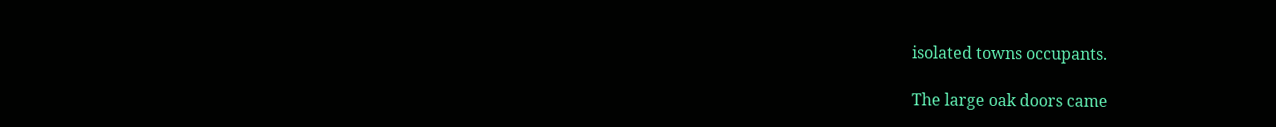isolated towns occupants.

The large oak doors came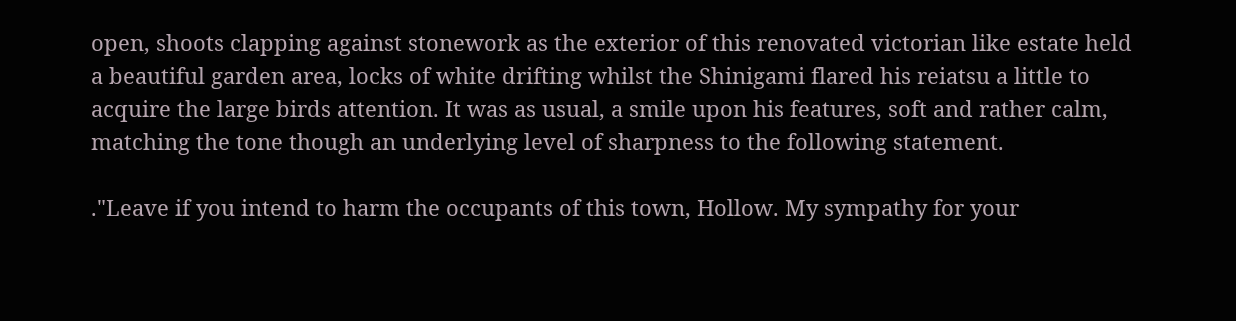open, shoots clapping against stonework as the exterior of this renovated victorian like estate held a beautiful garden area, locks of white drifting whilst the Shinigami flared his reiatsu a little to acquire the large birds attention. It was as usual, a smile upon his features, soft and rather calm, matching the tone though an underlying level of sharpness to the following statement.

."Leave if you intend to harm the occupants of this town, Hollow. My sympathy for your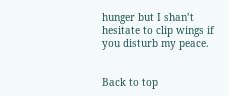hunger but I shan’t hesitate to clip wings if you disturb my peace.


Back to top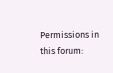Permissions in this forum: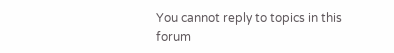You cannot reply to topics in this forum